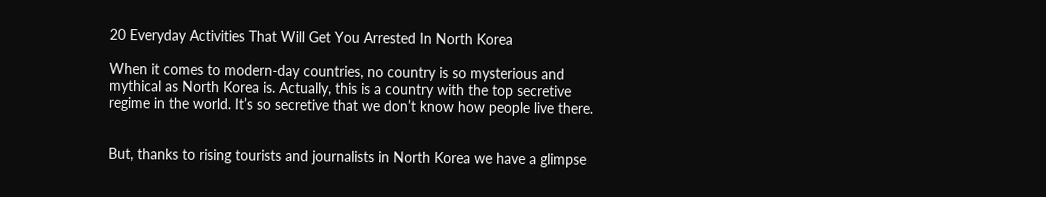20 Everyday Activities That Will Get You Arrested In North Korea

When it comes to modern-day countries, no country is so mysterious and mythical as North Korea is. Actually, this is a country with the top secretive regime in the world. It’s so secretive that we don’t know how people live there.


But, thanks to rising tourists and journalists in North Korea we have a glimpse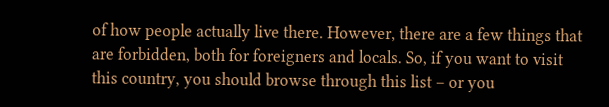of how people actually live there. However, there are a few things that are forbidden, both for foreigners and locals. So, if you want to visit this country, you should browse through this list – or you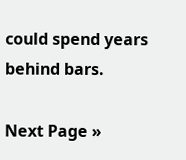could spend years behind bars.

Next Page »